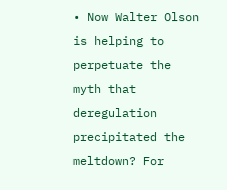• Now Walter Olson is helping to perpetuate the myth that deregulation precipitated the meltdown? For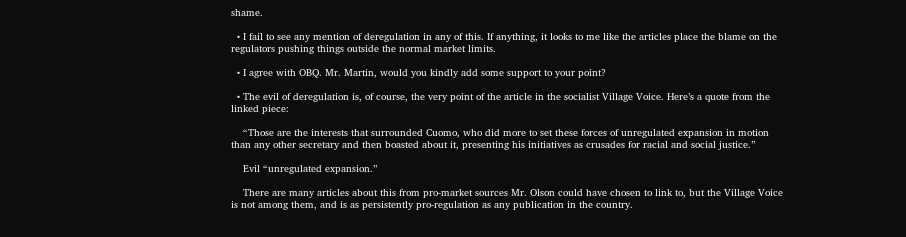shame.

  • I fail to see any mention of deregulation in any of this. If anything, it looks to me like the articles place the blame on the regulators pushing things outside the normal market limits.

  • I agree with OBQ. Mr. Martin, would you kindly add some support to your point?

  • The evil of deregulation is, of course, the very point of the article in the socialist Village Voice. Here’s a quote from the linked piece:

    “Those are the interests that surrounded Cuomo, who did more to set these forces of unregulated expansion in motion than any other secretary and then boasted about it, presenting his initiatives as crusades for racial and social justice.”

    Evil “unregulated expansion.”

    There are many articles about this from pro-market sources Mr. Olson could have chosen to link to, but the Village Voice is not among them, and is as persistently pro-regulation as any publication in the country.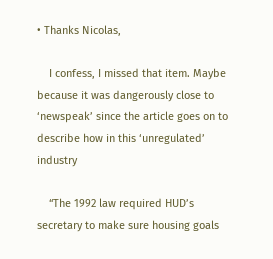• Thanks Nicolas,

    I confess, I missed that item. Maybe because it was dangerously close to ‘newspeak’ since the article goes on to describe how in this ‘unregulated’ industry

    “The 1992 law required HUD’s secretary to make sure housing goals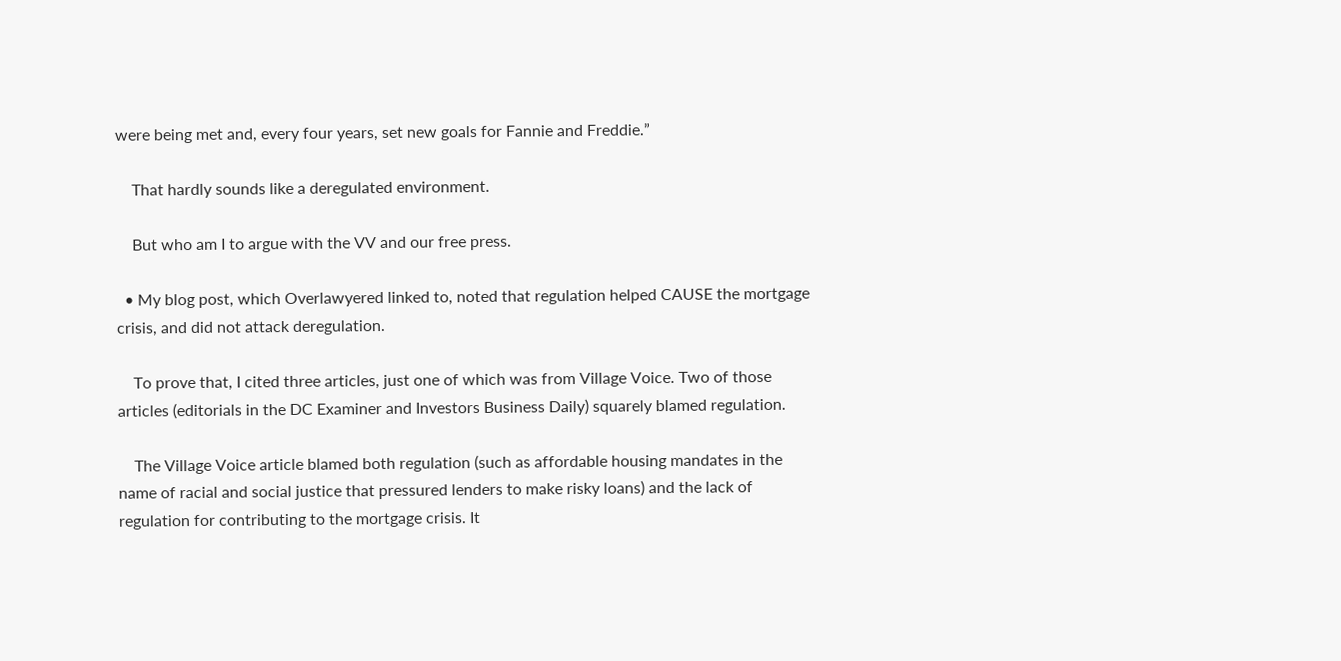were being met and, every four years, set new goals for Fannie and Freddie.”

    That hardly sounds like a deregulated environment.

    But who am I to argue with the VV and our free press.

  • My blog post, which Overlawyered linked to, noted that regulation helped CAUSE the mortgage crisis, and did not attack deregulation.

    To prove that, I cited three articles, just one of which was from Village Voice. Two of those articles (editorials in the DC Examiner and Investors Business Daily) squarely blamed regulation.

    The Village Voice article blamed both regulation (such as affordable housing mandates in the name of racial and social justice that pressured lenders to make risky loans) and the lack of regulation for contributing to the mortgage crisis. It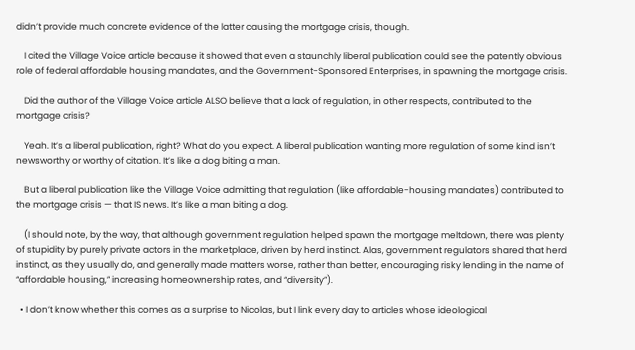didn’t provide much concrete evidence of the latter causing the mortgage crisis, though.

    I cited the Village Voice article because it showed that even a staunchly liberal publication could see the patently obvious role of federal affordable housing mandates, and the Government-Sponsored Enterprises, in spawning the mortgage crisis.

    Did the author of the Village Voice article ALSO believe that a lack of regulation, in other respects, contributed to the mortgage crisis?

    Yeah. It’s a liberal publication, right? What do you expect. A liberal publication wanting more regulation of some kind isn’t newsworthy or worthy of citation. It’s like a dog biting a man.

    But a liberal publication like the Village Voice admitting that regulation (like affordable-housing mandates) contributed to the mortgage crisis — that IS news. It’s like a man biting a dog.

    (I should note, by the way, that although government regulation helped spawn the mortgage meltdown, there was plenty of stupidity by purely private actors in the marketplace, driven by herd instinct. Alas, government regulators shared that herd instinct, as they usually do, and generally made matters worse, rather than better, encouraging risky lending in the name of “affordable housing,” increasing homeownership rates, and “diversity”).

  • I don’t know whether this comes as a surprise to Nicolas, but I link every day to articles whose ideological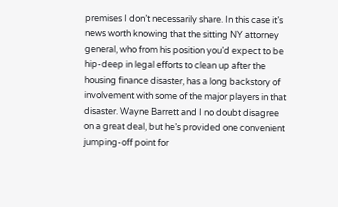premises I don’t necessarily share. In this case it’s news worth knowing that the sitting NY attorney general, who from his position you’d expect to be hip-deep in legal efforts to clean up after the housing finance disaster, has a long backstory of involvement with some of the major players in that disaster. Wayne Barrett and I no doubt disagree on a great deal, but he’s provided one convenient jumping-off point for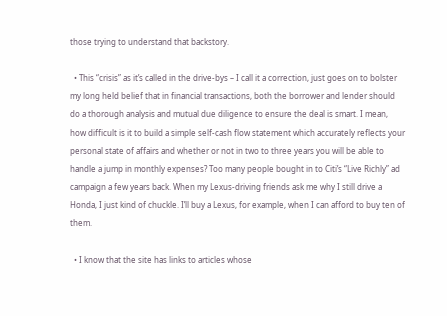those trying to understand that backstory.

  • This “crisis” as it’s called in the drive-bys – I call it a correction, just goes on to bolster my long held belief that in financial transactions, both the borrower and lender should do a thorough analysis and mutual due diligence to ensure the deal is smart. I mean, how difficult is it to build a simple self-cash flow statement which accurately reflects your personal state of affairs and whether or not in two to three years you will be able to handle a jump in monthly expenses? Too many people bought in to Citi’s “Live Richly” ad campaign a few years back. When my Lexus-driving friends ask me why I still drive a Honda, I just kind of chuckle. I’ll buy a Lexus, for example, when I can afford to buy ten of them.

  • I know that the site has links to articles whose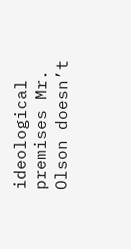ideological premises Mr. Olson doesn’t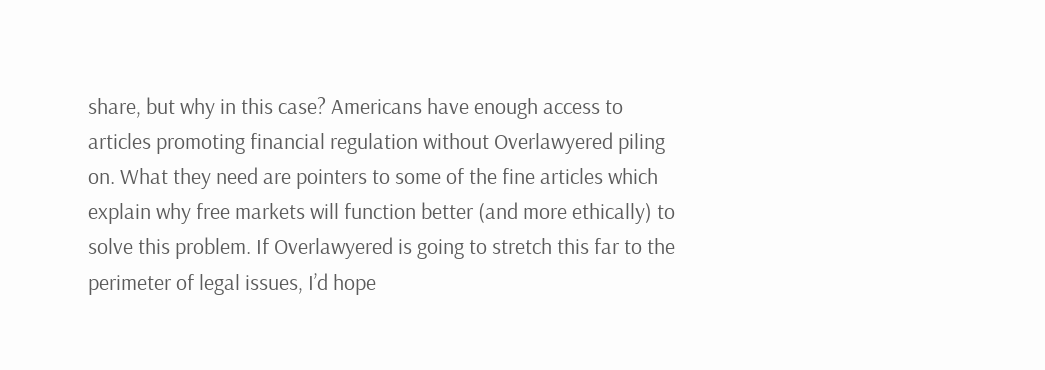share, but why in this case? Americans have enough access to articles promoting financial regulation without Overlawyered piling on. What they need are pointers to some of the fine articles which explain why free markets will function better (and more ethically) to solve this problem. If Overlawyered is going to stretch this far to the perimeter of legal issues, I’d hope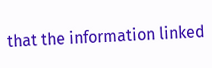that the information linked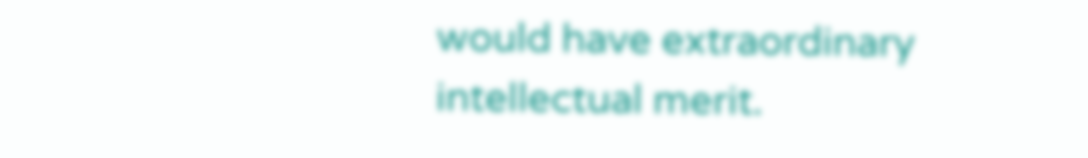would have extraordinary intellectual merit.